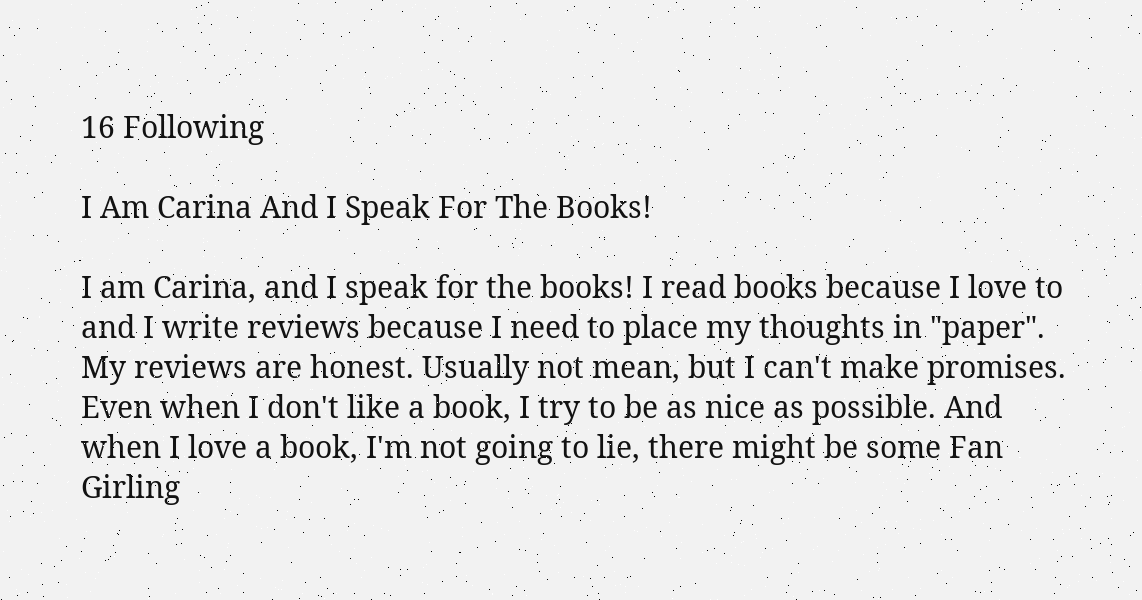16 Following

I Am Carina And I Speak For The Books!

I am Carina, and I speak for the books! I read books because I love to and I write reviews because I need to place my thoughts in "paper". My reviews are honest. Usually not mean, but I can't make promises. Even when I don't like a book, I try to be as nice as possible. And when I love a book, I'm not going to lie, there might be some Fan Girling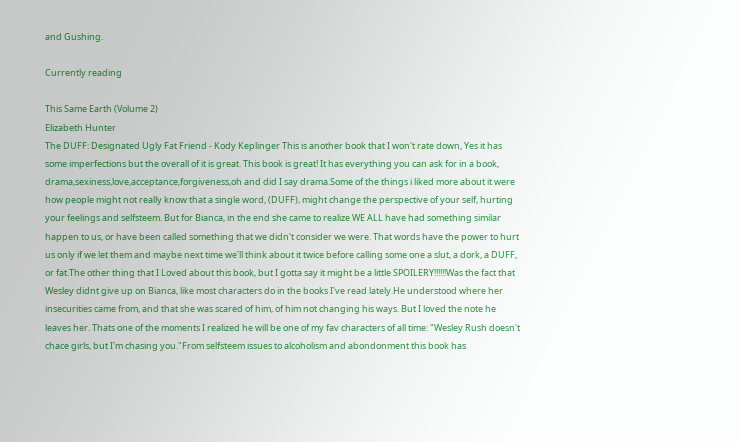and Gushing.

Currently reading

This Same Earth (Volume 2)
Elizabeth Hunter
The DUFF: Designated Ugly Fat Friend - Kody Keplinger This is another book that I won't rate down, Yes it has some imperfections but the overall of it is great. This book is great! It has everything you can ask for in a book, drama,sexiness,love,acceptance,forgiveness,oh and did I say drama.Some of the things i liked more about it were how people might not really know that a single word, (DUFF), might change the perspective of your self, hurting your feelings and selfsteem. But for Bianca, in the end she came to realize WE ALL have had something similar happen to us, or have been called something that we didn't consider we were. That words have the power to hurt us only if we let them and maybe next time we'll think about it twice before calling some one a slut, a dork, a DUFF, or fat.The other thing that I Loved about this book, but I gotta say it might be a little SPOILERY!!!!!!Was the fact that Wesley didnt give up on Bianca, like most characters do in the books I've read lately.He understood where her insecurities came from, and that she was scared of him, of him not changing his ways. But I loved the note he leaves her. Thats one of the moments I realized he will be one of my fav characters of all time: "Wesley Rush doesn't chace girls, but I'm chasing you."From selfsteem issues to alcoholism and abondonment this book has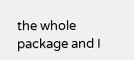the whole package and I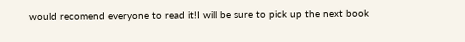would recomend everyone to read it!I will be sure to pick up the next book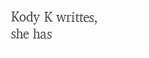Kody K writtes, she has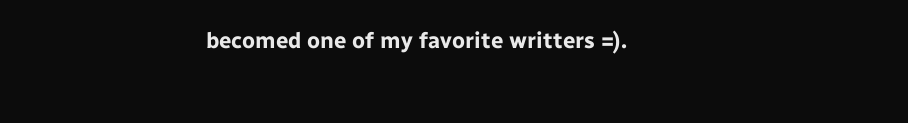becomed one of my favorite writters =).